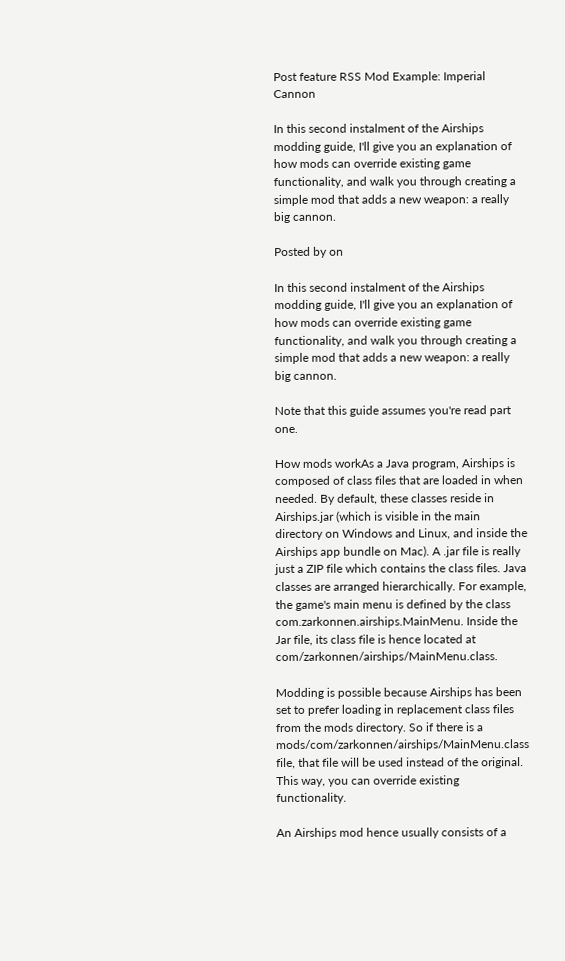Post feature RSS Mod Example: Imperial Cannon

In this second instalment of the Airships modding guide, I'll give you an explanation of how mods can override existing game functionality, and walk you through creating a simple mod that adds a new weapon: a really big cannon.

Posted by on

In this second instalment of the Airships modding guide, I'll give you an explanation of how mods can override existing game functionality, and walk you through creating a simple mod that adds a new weapon: a really big cannon.

Note that this guide assumes you're read part one.

How mods workAs a Java program, Airships is composed of class files that are loaded in when needed. By default, these classes reside in Airships.jar (which is visible in the main directory on Windows and Linux, and inside the Airships app bundle on Mac). A .jar file is really just a ZIP file which contains the class files. Java classes are arranged hierarchically. For example, the game's main menu is defined by the class com.zarkonnen.airships.MainMenu. Inside the Jar file, its class file is hence located at com/zarkonnen/airships/MainMenu.class.

Modding is possible because Airships has been set to prefer loading in replacement class files from the mods directory. So if there is a mods/com/zarkonnen/airships/MainMenu.class file, that file will be used instead of the original. This way, you can override existing functionality.

An Airships mod hence usually consists of a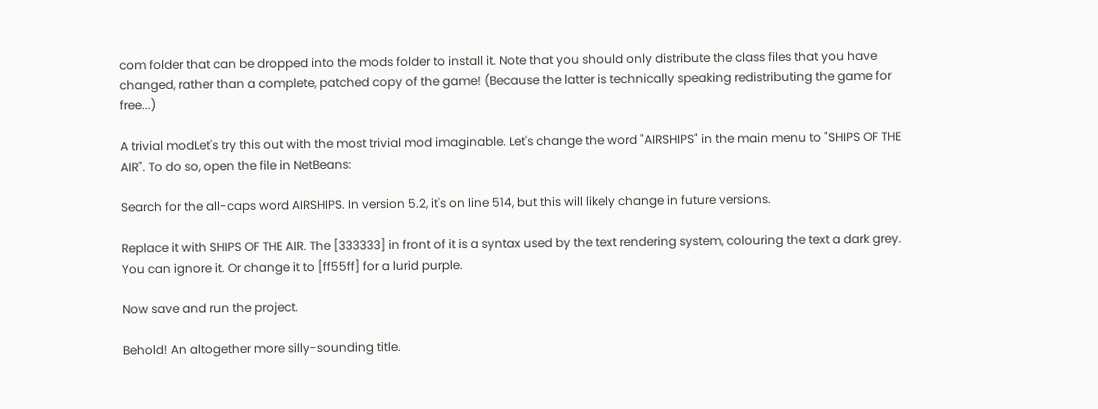com folder that can be dropped into the mods folder to install it. Note that you should only distribute the class files that you have changed, rather than a complete, patched copy of the game! (Because the latter is technically speaking redistributing the game for free...)

A trivial modLet's try this out with the most trivial mod imaginable. Let's change the word "AIRSHIPS" in the main menu to "SHIPS OF THE AIR". To do so, open the file in NetBeans:

Search for the all-caps word AIRSHIPS. In version 5.2, it's on line 514, but this will likely change in future versions.

Replace it with SHIPS OF THE AIR. The [333333] in front of it is a syntax used by the text rendering system, colouring the text a dark grey. You can ignore it. Or change it to [ff55ff] for a lurid purple.

Now save and run the project.

Behold! An altogether more silly-sounding title.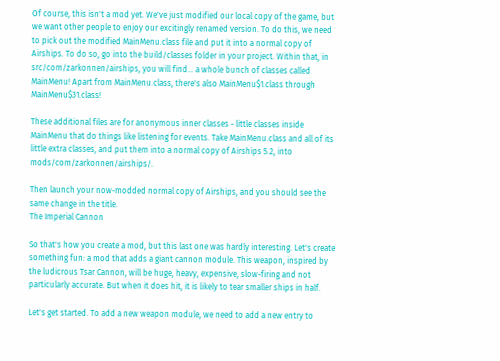Of course, this isn't a mod yet. We've just modified our local copy of the game, but we want other people to enjoy our excitingly renamed version. To do this, we need to pick out the modified MainMenu.class file and put it into a normal copy of Airships. To do so, go into the build/classes folder in your project. Within that, in src/com/zarkonnen/airships, you will find... a whole bunch of classes called MainMenu! Apart from MainMenu.class, there's also MainMenu$1.class through MainMenu$31.class!

These additional files are for anonymous inner classes - little classes inside MainMenu that do things like listening for events. Take MainMenu.class and all of its little extra classes, and put them into a normal copy of Airships 5.2, into mods/com/zarkonnen/airships/.

Then launch your now-modded normal copy of Airships, and you should see the same change in the title.
The Imperial Cannon

So that's how you create a mod, but this last one was hardly interesting. Let's create something fun: a mod that adds a giant cannon module. This weapon, inspired by the ludicrous Tsar Cannon, will be huge, heavy, expensive, slow-firing and not particularly accurate. But when it does hit, it is likely to tear smaller ships in half.

Let's get started. To add a new weapon module, we need to add a new entry to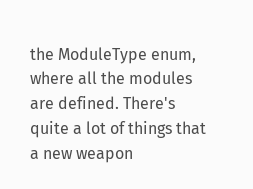the ModuleType enum, where all the modules are defined. There's quite a lot of things that a new weapon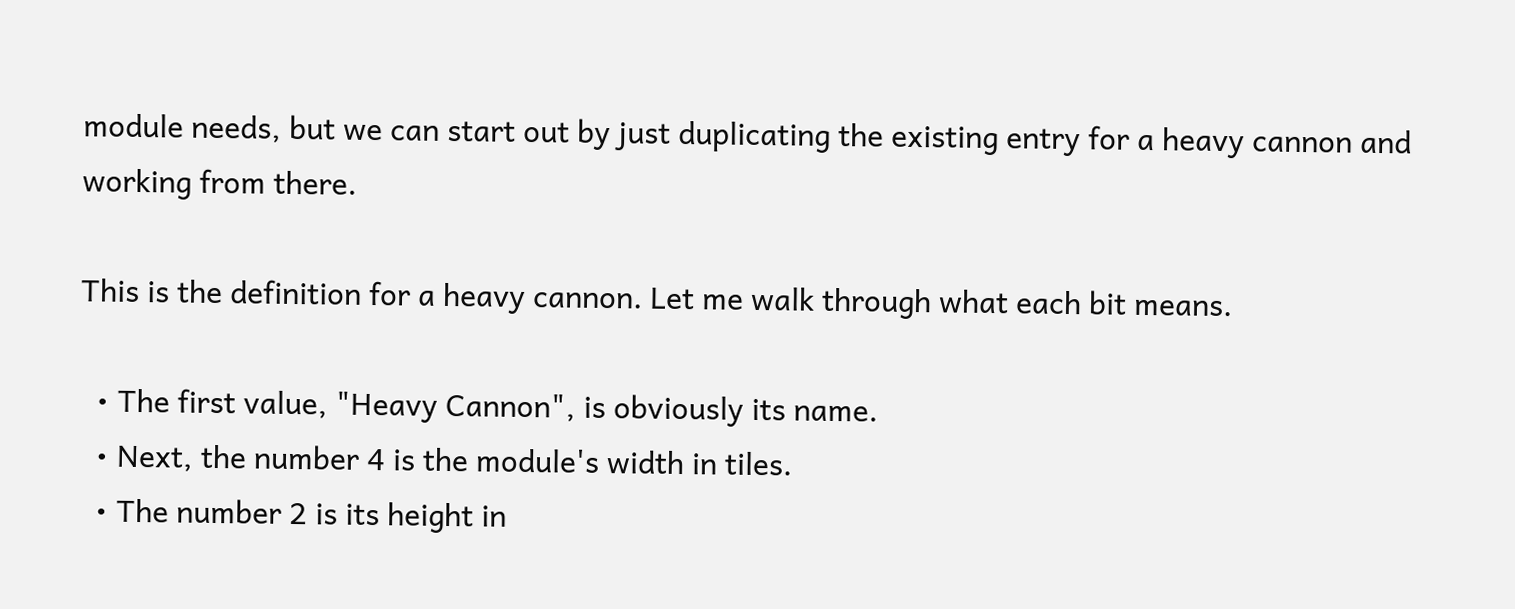module needs, but we can start out by just duplicating the existing entry for a heavy cannon and working from there.

This is the definition for a heavy cannon. Let me walk through what each bit means.

  • The first value, "Heavy Cannon", is obviously its name.
  • Next, the number 4 is the module's width in tiles.
  • The number 2 is its height in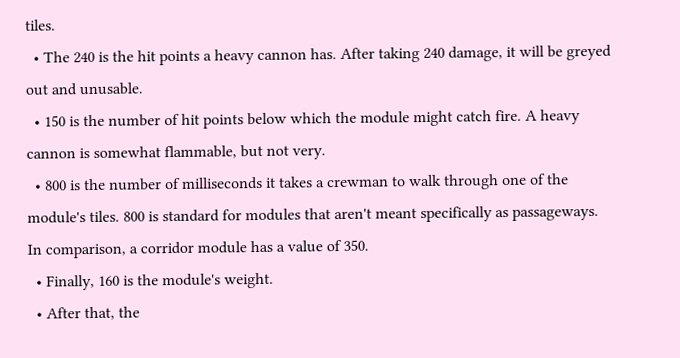tiles.
  • The 240 is the hit points a heavy cannon has. After taking 240 damage, it will be greyed out and unusable.
  • 150 is the number of hit points below which the module might catch fire. A heavy cannon is somewhat flammable, but not very.
  • 800 is the number of milliseconds it takes a crewman to walk through one of the module's tiles. 800 is standard for modules that aren't meant specifically as passageways. In comparison, a corridor module has a value of 350.
  • Finally, 160 is the module's weight.
  • After that, the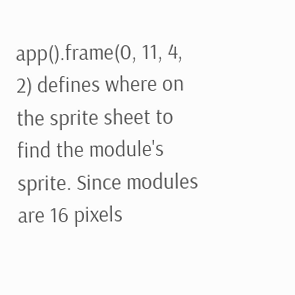app().frame(0, 11, 4, 2) defines where on the sprite sheet to find the module's sprite. Since modules are 16 pixels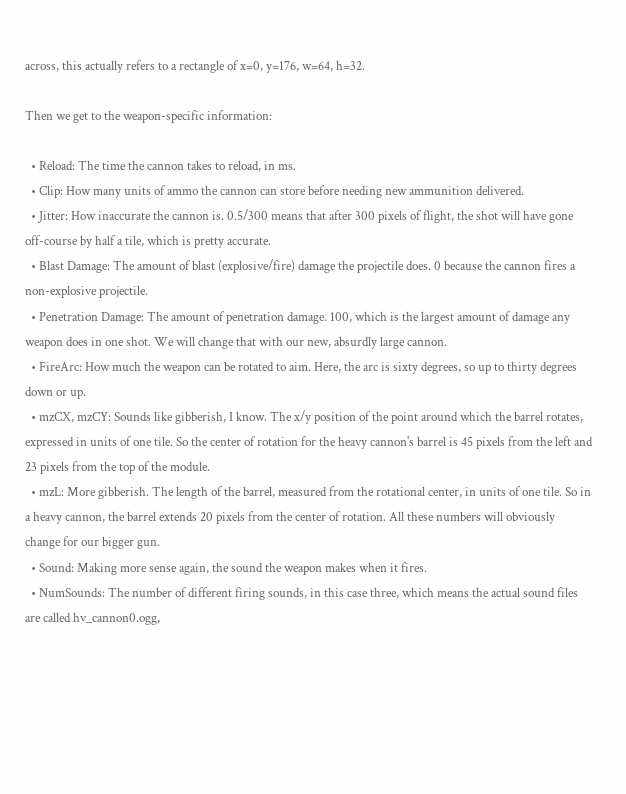across, this actually refers to a rectangle of x=0, y=176, w=64, h=32.

Then we get to the weapon-specific information:

  • Reload: The time the cannon takes to reload, in ms.
  • Clip: How many units of ammo the cannon can store before needing new ammunition delivered.
  • Jitter: How inaccurate the cannon is. 0.5/300 means that after 300 pixels of flight, the shot will have gone off-course by half a tile, which is pretty accurate.
  • Blast Damage: The amount of blast (explosive/fire) damage the projectile does. 0 because the cannon fires a non-explosive projectile.
  • Penetration Damage: The amount of penetration damage. 100, which is the largest amount of damage any weapon does in one shot. We will change that with our new, absurdly large cannon.
  • FireArc: How much the weapon can be rotated to aim. Here, the arc is sixty degrees, so up to thirty degrees down or up.
  • mzCX, mzCY: Sounds like gibberish, I know. The x/y position of the point around which the barrel rotates, expressed in units of one tile. So the center of rotation for the heavy cannon's barrel is 45 pixels from the left and 23 pixels from the top of the module.
  • mzL: More gibberish. The length of the barrel, measured from the rotational center, in units of one tile. So in a heavy cannon, the barrel extends 20 pixels from the center of rotation. All these numbers will obviously change for our bigger gun.
  • Sound: Making more sense again, the sound the weapon makes when it fires.
  • NumSounds: The number of different firing sounds, in this case three, which means the actual sound files are called hv_cannon0.ogg,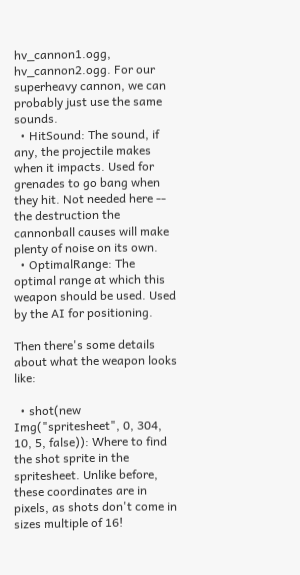hv_cannon1.ogg, hv_cannon2.ogg. For our superheavy cannon, we can probably just use the same sounds.
  • HitSound: The sound, if any, the projectile makes when it impacts. Used for grenades to go bang when they hit. Not needed here -- the destruction the cannonball causes will make plenty of noise on its own.
  • OptimalRange: The optimal range at which this weapon should be used. Used by the AI for positioning.

Then there's some details about what the weapon looks like:

  • shot(new Img("spritesheet", 0, 304, 10, 5, false)): Where to find the shot sprite in the spritesheet. Unlike before, these coordinates are in pixels, as shots don't come in sizes multiple of 16!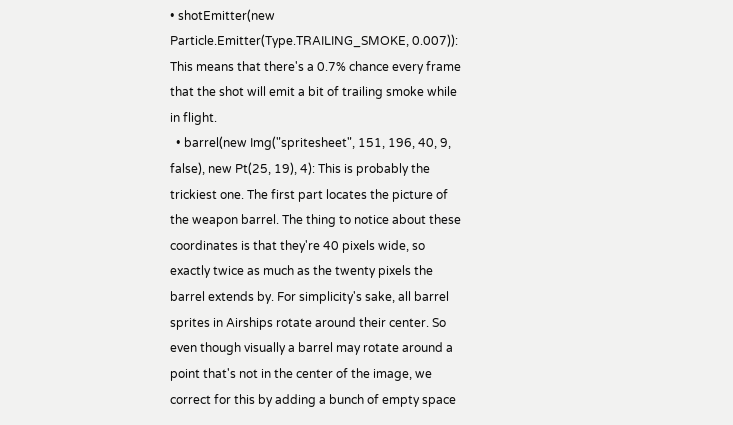• shotEmitter(new Particle.Emitter(Type.TRAILING_SMOKE, 0.007)): This means that there's a 0.7% chance every frame that the shot will emit a bit of trailing smoke while in flight.
  • barrel(new Img("spritesheet", 151, 196, 40, 9, false), new Pt(25, 19), 4): This is probably the trickiest one. The first part locates the picture of the weapon barrel. The thing to notice about these coordinates is that they're 40 pixels wide, so exactly twice as much as the twenty pixels the barrel extends by. For simplicity's sake, all barrel sprites in Airships rotate around their center. So even though visually a barrel may rotate around a point that's not in the center of the image, we correct for this by adding a bunch of empty space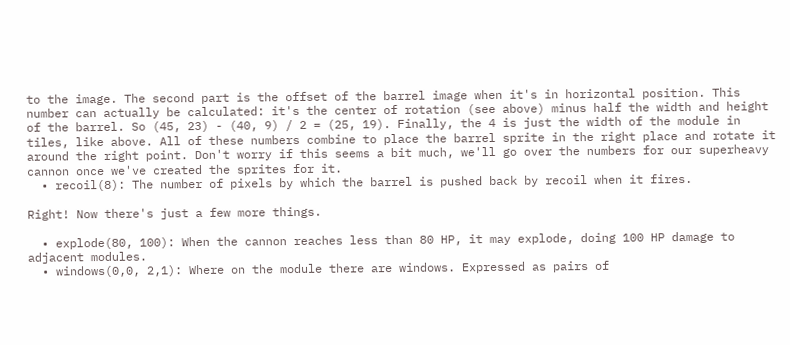to the image. The second part is the offset of the barrel image when it's in horizontal position. This number can actually be calculated: it's the center of rotation (see above) minus half the width and height of the barrel. So (45, 23) - (40, 9) / 2 = (25, 19). Finally, the 4 is just the width of the module in tiles, like above. All of these numbers combine to place the barrel sprite in the right place and rotate it around the right point. Don't worry if this seems a bit much, we'll go over the numbers for our superheavy cannon once we've created the sprites for it.
  • recoil(8): The number of pixels by which the barrel is pushed back by recoil when it fires.

Right! Now there's just a few more things.

  • explode(80, 100): When the cannon reaches less than 80 HP, it may explode, doing 100 HP damage to adjacent modules.
  • windows(0,0, 2,1): Where on the module there are windows. Expressed as pairs of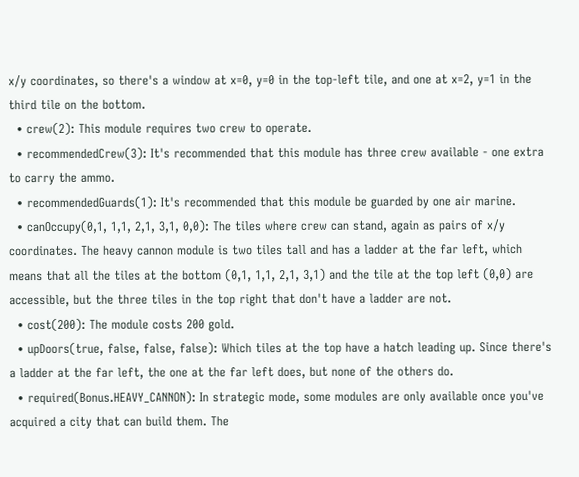x/y coordinates, so there's a window at x=0, y=0 in the top-left tile, and one at x=2, y=1 in the third tile on the bottom.
  • crew(2): This module requires two crew to operate.
  • recommendedCrew(3): It's recommended that this module has three crew available - one extra to carry the ammo.
  • recommendedGuards(1): It's recommended that this module be guarded by one air marine.
  • canOccupy(0,1, 1,1, 2,1, 3,1, 0,0): The tiles where crew can stand, again as pairs of x/y coordinates. The heavy cannon module is two tiles tall and has a ladder at the far left, which means that all the tiles at the bottom (0,1, 1,1, 2,1, 3,1) and the tile at the top left (0,0) are accessible, but the three tiles in the top right that don't have a ladder are not.
  • cost(200): The module costs 200 gold.
  • upDoors(true, false, false, false): Which tiles at the top have a hatch leading up. Since there's a ladder at the far left, the one at the far left does, but none of the others do.
  • required(Bonus.HEAVY_CANNON): In strategic mode, some modules are only available once you've acquired a city that can build them. The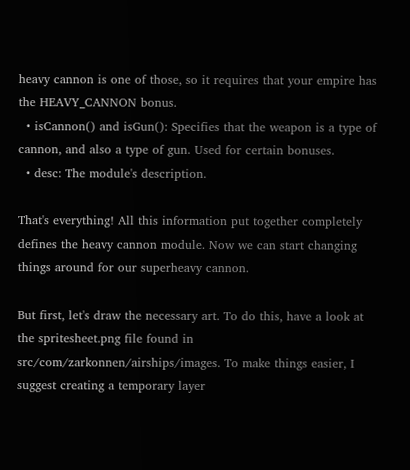heavy cannon is one of those, so it requires that your empire has the HEAVY_CANNON bonus.
  • isCannon() and isGun(): Specifies that the weapon is a type of cannon, and also a type of gun. Used for certain bonuses.
  • desc: The module's description.

That's everything! All this information put together completely defines the heavy cannon module. Now we can start changing things around for our superheavy cannon.

But first, let's draw the necessary art. To do this, have a look at the spritesheet.png file found in src/com/zarkonnen/airships/images. To make things easier, I suggest creating a temporary layer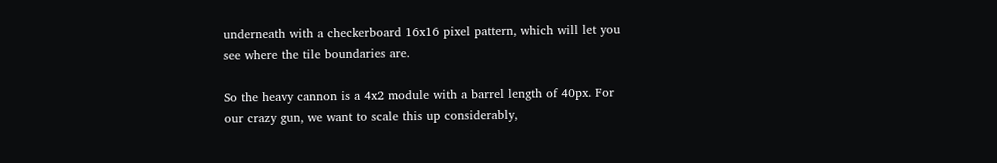underneath with a checkerboard 16x16 pixel pattern, which will let you see where the tile boundaries are.

So the heavy cannon is a 4x2 module with a barrel length of 40px. For our crazy gun, we want to scale this up considerably,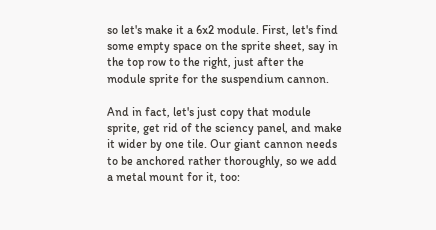so let's make it a 6x2 module. First, let's find some empty space on the sprite sheet, say in the top row to the right, just after the module sprite for the suspendium cannon.

And in fact, let's just copy that module sprite, get rid of the sciency panel, and make it wider by one tile. Our giant cannon needs to be anchored rather thoroughly, so we add a metal mount for it, too: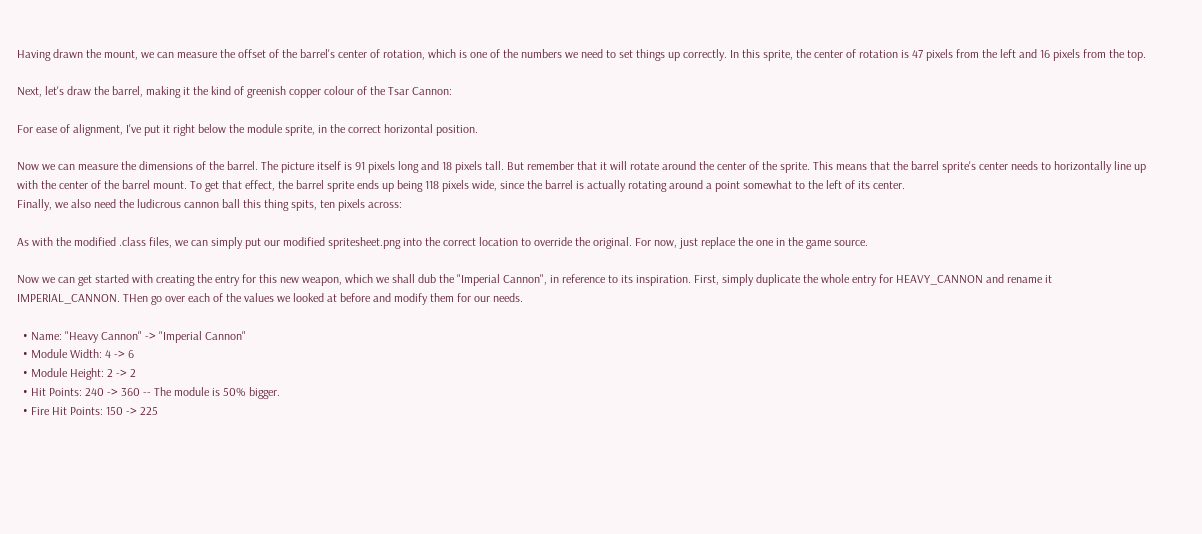Having drawn the mount, we can measure the offset of the barrel's center of rotation, which is one of the numbers we need to set things up correctly. In this sprite, the center of rotation is 47 pixels from the left and 16 pixels from the top.

Next, let's draw the barrel, making it the kind of greenish copper colour of the Tsar Cannon:

For ease of alignment, I've put it right below the module sprite, in the correct horizontal position.

Now we can measure the dimensions of the barrel. The picture itself is 91 pixels long and 18 pixels tall. But remember that it will rotate around the center of the sprite. This means that the barrel sprite's center needs to horizontally line up with the center of the barrel mount. To get that effect, the barrel sprite ends up being 118 pixels wide, since the barrel is actually rotating around a point somewhat to the left of its center.
Finally, we also need the ludicrous cannon ball this thing spits, ten pixels across:

As with the modified .class files, we can simply put our modified spritesheet.png into the correct location to override the original. For now, just replace the one in the game source.

Now we can get started with creating the entry for this new weapon, which we shall dub the "Imperial Cannon", in reference to its inspiration. First, simply duplicate the whole entry for HEAVY_CANNON and rename it IMPERIAL_CANNON. THen go over each of the values we looked at before and modify them for our needs.

  • Name: "Heavy Cannon" -> "Imperial Cannon"
  • Module Width: 4 -> 6
  • Module Height: 2 -> 2
  • Hit Points: 240 -> 360 -- The module is 50% bigger.
  • Fire Hit Points: 150 -> 225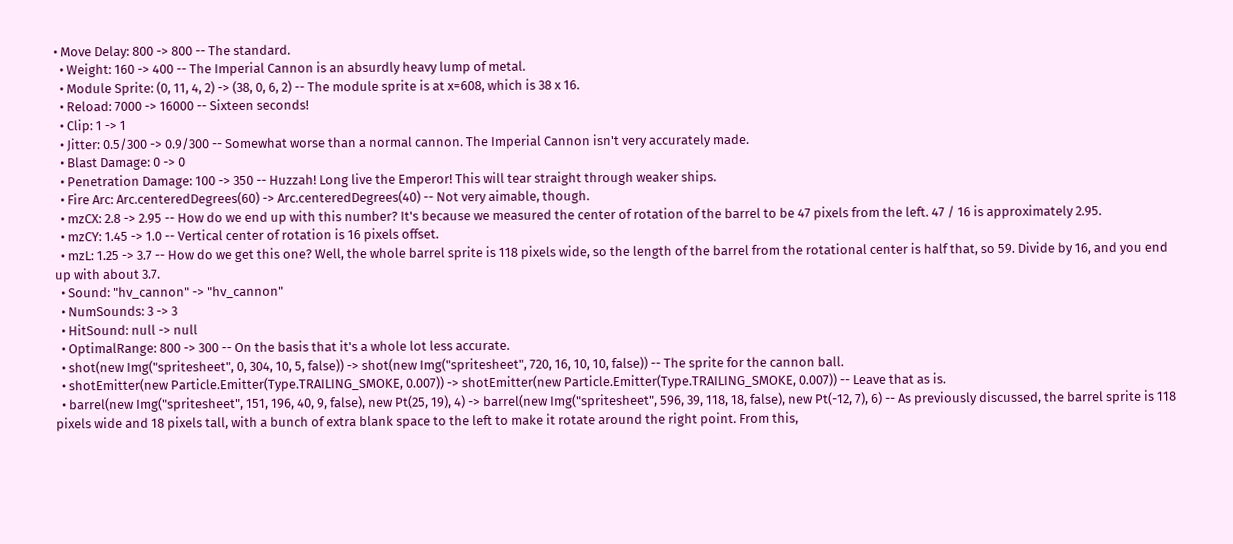• Move Delay: 800 -> 800 -- The standard.
  • Weight: 160 -> 400 -- The Imperial Cannon is an absurdly heavy lump of metal.
  • Module Sprite: (0, 11, 4, 2) -> (38, 0, 6, 2) -- The module sprite is at x=608, which is 38 x 16.
  • Reload: 7000 -> 16000 -- Sixteen seconds!
  • Clip: 1 -> 1
  • Jitter: 0.5/300 -> 0.9/300 -- Somewhat worse than a normal cannon. The Imperial Cannon isn't very accurately made.
  • Blast Damage: 0 -> 0
  • Penetration Damage: 100 -> 350 -- Huzzah! Long live the Emperor! This will tear straight through weaker ships.
  • Fire Arc: Arc.centeredDegrees(60) -> Arc.centeredDegrees(40) -- Not very aimable, though.
  • mzCX: 2.8 -> 2.95 -- How do we end up with this number? It's because we measured the center of rotation of the barrel to be 47 pixels from the left. 47 / 16 is approximately 2.95.
  • mzCY: 1.45 -> 1.0 -- Vertical center of rotation is 16 pixels offset.
  • mzL: 1.25 -> 3.7 -- How do we get this one? Well, the whole barrel sprite is 118 pixels wide, so the length of the barrel from the rotational center is half that, so 59. Divide by 16, and you end up with about 3.7.
  • Sound: "hv_cannon" -> "hv_cannon"
  • NumSounds: 3 -> 3
  • HitSound: null -> null
  • OptimalRange: 800 -> 300 -- On the basis that it's a whole lot less accurate.
  • shot(new Img("spritesheet", 0, 304, 10, 5, false)) -> shot(new Img("spritesheet", 720, 16, 10, 10, false)) -- The sprite for the cannon ball.
  • shotEmitter(new Particle.Emitter(Type.TRAILING_SMOKE, 0.007)) -> shotEmitter(new Particle.Emitter(Type.TRAILING_SMOKE, 0.007)) -- Leave that as is.
  • barrel(new Img("spritesheet", 151, 196, 40, 9, false), new Pt(25, 19), 4) -> barrel(new Img("spritesheet", 596, 39, 118, 18, false), new Pt(-12, 7), 6) -- As previously discussed, the barrel sprite is 118 pixels wide and 18 pixels tall, with a bunch of extra blank space to the left to make it rotate around the right point. From this,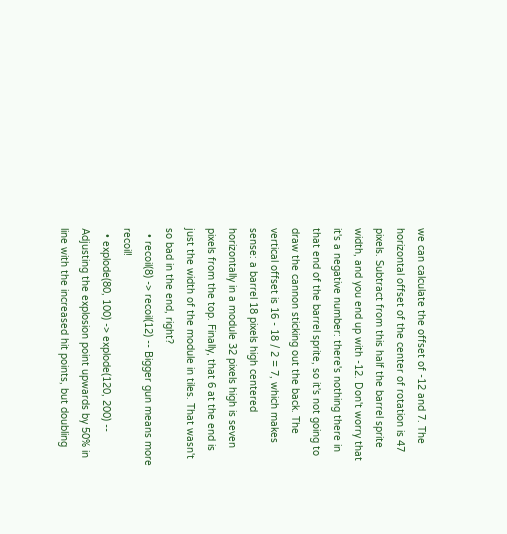we can calculate the offset of -12 and 7. The horizontal offset of the center of rotation is 47 pixels. Subtract from this half the barrel sprite width, and you end up with -12. Don't worry that it's a negative number: there's nothing there in that end of the barrel sprite, so it's not going to draw the cannon sticking out the back. The vertical offset is 16 - 18 / 2 = 7, which makes sense: a barrel 18 pixels high centered horizontally in a module 32 pixels high is seven pixels from the top. Finally, that 6 at the end is just the width of the module in tiles. That wasn't so bad in the end, right?
  • recoil(8) -> recoil(12) -- Bigger gun means more recoil!
  • explode(80, 100) -> explode(120, 200) -- Adjusting the explosion point upwards by 50% in line with the increased hit points, but doubling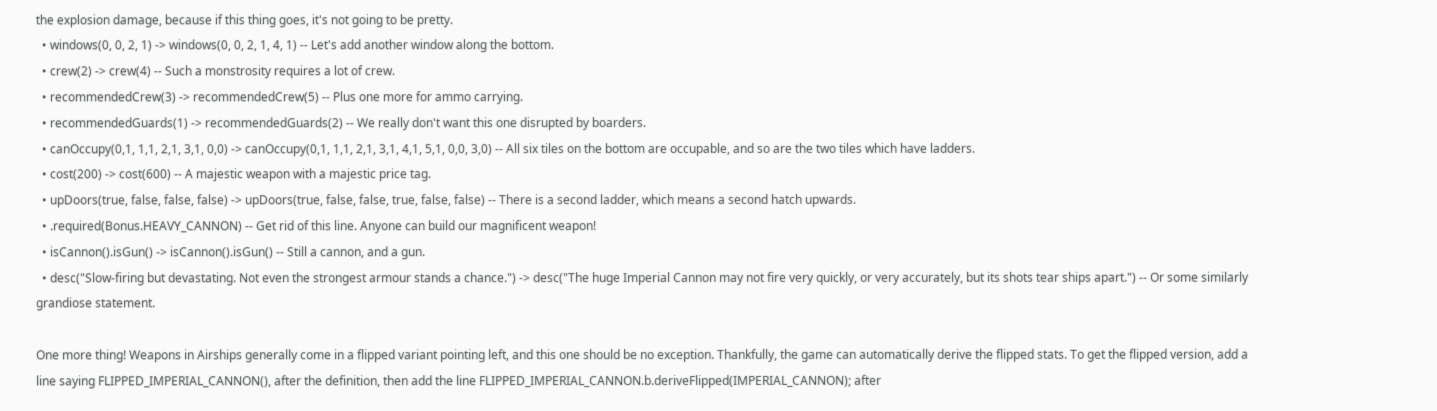the explosion damage, because if this thing goes, it's not going to be pretty.
  • windows(0, 0, 2, 1) -> windows(0, 0, 2, 1, 4, 1) -- Let's add another window along the bottom.
  • crew(2) -> crew(4) -- Such a monstrosity requires a lot of crew.
  • recommendedCrew(3) -> recommendedCrew(5) -- Plus one more for ammo carrying.
  • recommendedGuards(1) -> recommendedGuards(2) -- We really don't want this one disrupted by boarders.
  • canOccupy(0,1, 1,1, 2,1, 3,1, 0,0) -> canOccupy(0,1, 1,1, 2,1, 3,1, 4,1, 5,1, 0,0, 3,0) -- All six tiles on the bottom are occupable, and so are the two tiles which have ladders.
  • cost(200) -> cost(600) -- A majestic weapon with a majestic price tag.
  • upDoors(true, false, false, false) -> upDoors(true, false, false, true, false, false) -- There is a second ladder, which means a second hatch upwards.
  • .required(Bonus.HEAVY_CANNON) -- Get rid of this line. Anyone can build our magnificent weapon!
  • isCannon().isGun() -> isCannon().isGun() -- Still a cannon, and a gun.
  • desc("Slow-firing but devastating. Not even the strongest armour stands a chance.") -> desc("The huge Imperial Cannon may not fire very quickly, or very accurately, but its shots tear ships apart.") -- Or some similarly grandiose statement.

One more thing! Weapons in Airships generally come in a flipped variant pointing left, and this one should be no exception. Thankfully, the game can automatically derive the flipped stats. To get the flipped version, add a line saying FLIPPED_IMPERIAL_CANNON(), after the definition, then add the line FLIPPED_IMPERIAL_CANNON.b.deriveFlipped(IMPERIAL_CANNON); after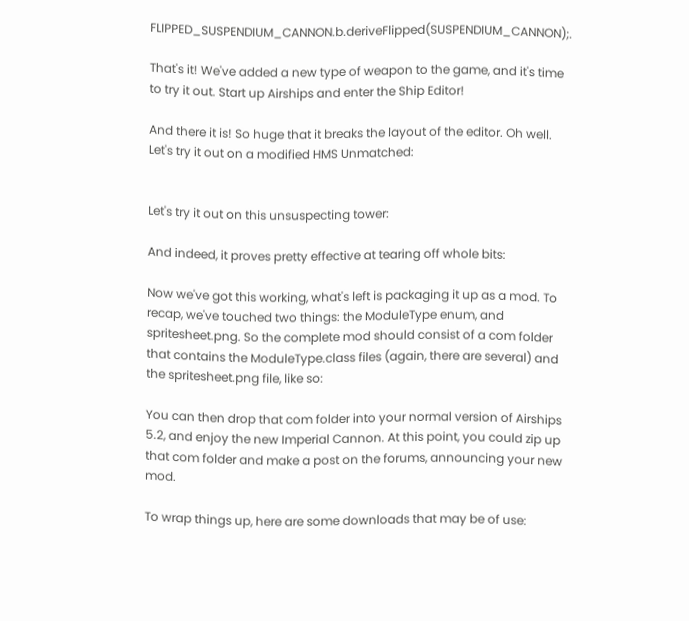FLIPPED_SUSPENDIUM_CANNON.b.deriveFlipped(SUSPENDIUM_CANNON);.

That's it! We've added a new type of weapon to the game, and it's time to try it out. Start up Airships and enter the Ship Editor!

And there it is! So huge that it breaks the layout of the editor. Oh well. Let's try it out on a modified HMS Unmatched:


Let's try it out on this unsuspecting tower:

And indeed, it proves pretty effective at tearing off whole bits:

Now we've got this working, what's left is packaging it up as a mod. To recap, we've touched two things: the ModuleType enum, and spritesheet.png. So the complete mod should consist of a com folder that contains the ModuleType.class files (again, there are several) and the spritesheet.png file, like so:

You can then drop that com folder into your normal version of Airships 5.2, and enjoy the new Imperial Cannon. At this point, you could zip up that com folder and make a post on the forums, announcing your new mod.

To wrap things up, here are some downloads that may be of use: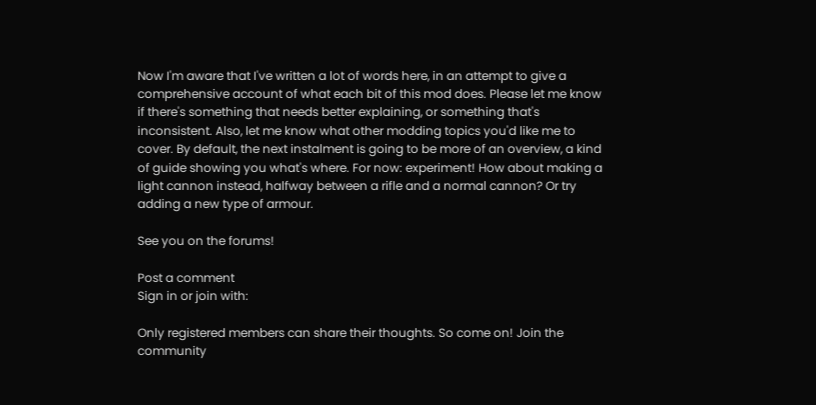Now I'm aware that I've written a lot of words here, in an attempt to give a comprehensive account of what each bit of this mod does. Please let me know if there's something that needs better explaining, or something that's inconsistent. Also, let me know what other modding topics you'd like me to cover. By default, the next instalment is going to be more of an overview, a kind of guide showing you what's where. For now: experiment! How about making a light cannon instead, halfway between a rifle and a normal cannon? Or try adding a new type of armour.

See you on the forums!

Post a comment
Sign in or join with:

Only registered members can share their thoughts. So come on! Join the community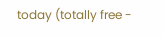today (totally free -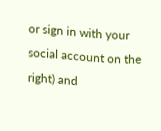or sign in with your social account on the right) and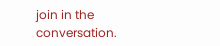join in the conversation.